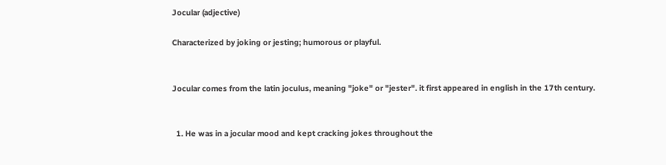Jocular (adjective)

Characterized by joking or jesting; humorous or playful.


Jocular comes from the latin joculus, meaning "joke" or "jester". it first appeared in english in the 17th century.


  1. He was in a jocular mood and kept cracking jokes throughout the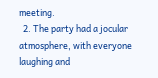meeting.
  2. The party had a jocular atmosphere, with everyone laughing and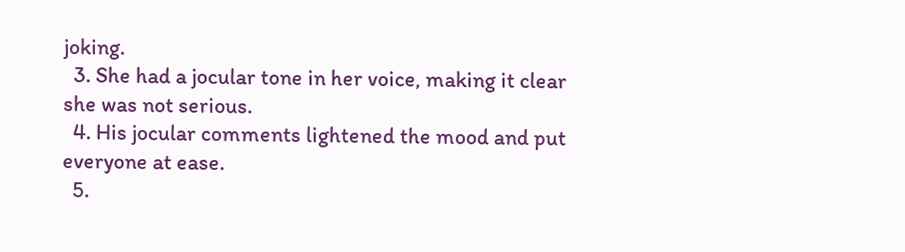joking.
  3. She had a jocular tone in her voice, making it clear she was not serious.
  4. His jocular comments lightened the mood and put everyone at ease.
  5.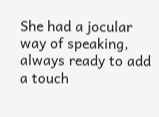She had a jocular way of speaking, always ready to add a touch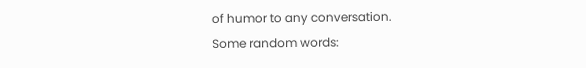of humor to any conversation.
Some random words: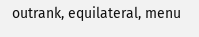outrank, equilateral, menu